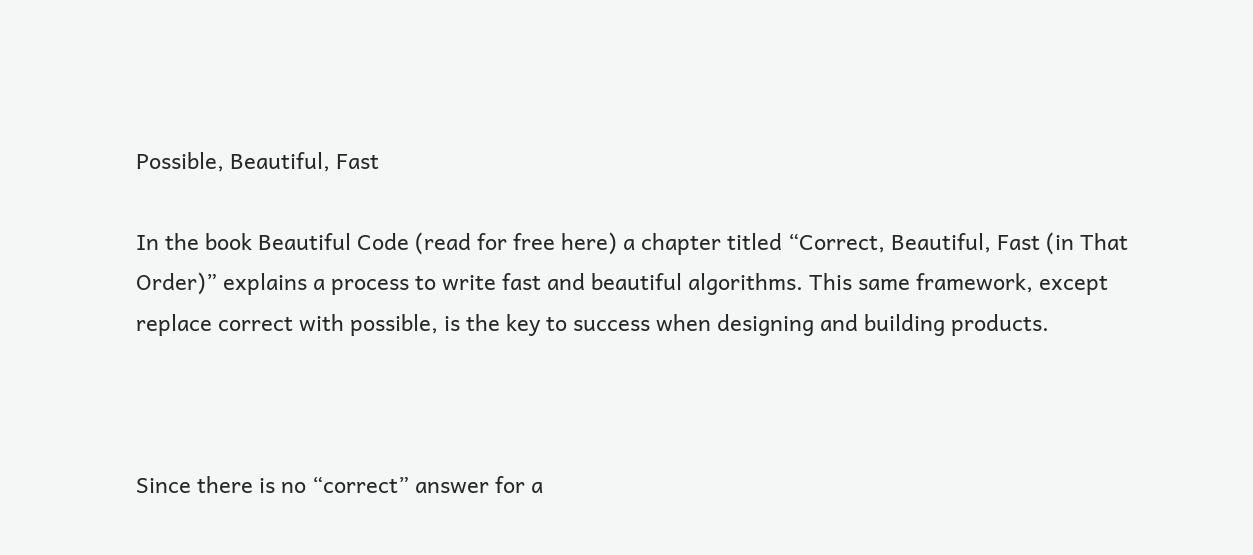Possible, Beautiful, Fast

In the book Beautiful Code (read for free here) a chapter titled “Correct, Beautiful, Fast (in That Order)” explains a process to write fast and beautiful algorithms. This same framework, except replace correct with possible, is the key to success when designing and building products.



Since there is no “correct” answer for a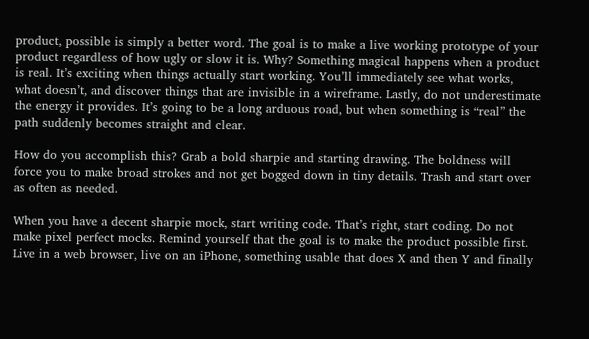product, possible is simply a better word. The goal is to make a live working prototype of your product regardless of how ugly or slow it is. Why? Something magical happens when a product is real. It’s exciting when things actually start working. You’ll immediately see what works, what doesn’t, and discover things that are invisible in a wireframe. Lastly, do not underestimate the energy it provides. It’s going to be a long arduous road, but when something is “real” the path suddenly becomes straight and clear.

How do you accomplish this? Grab a bold sharpie and starting drawing. The boldness will force you to make broad strokes and not get bogged down in tiny details. Trash and start over as often as needed.

When you have a decent sharpie mock, start writing code. That’s right, start coding. Do not make pixel perfect mocks. Remind yourself that the goal is to make the product possible first. Live in a web browser, live on an iPhone, something usable that does X and then Y and finally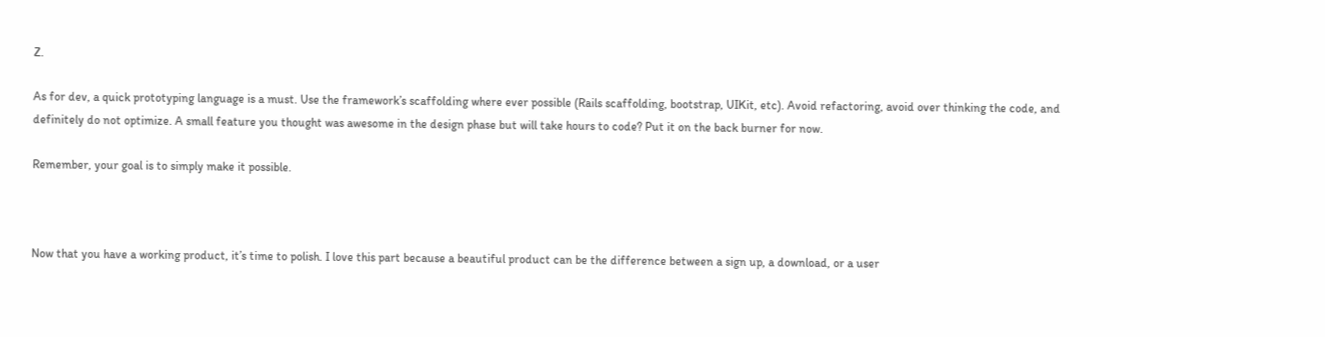Z.

As for dev, a quick prototyping language is a must. Use the framework’s scaffolding where ever possible (Rails scaffolding, bootstrap, UIKit, etc). Avoid refactoring, avoid over thinking the code, and definitely do not optimize. A small feature you thought was awesome in the design phase but will take hours to code? Put it on the back burner for now.

Remember, your goal is to simply make it possible.



Now that you have a working product, it’s time to polish. I love this part because a beautiful product can be the difference between a sign up, a download, or a user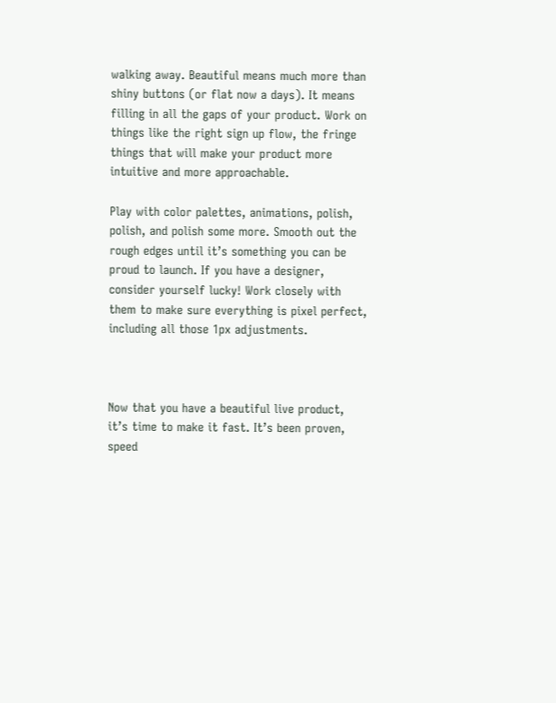walking away. Beautiful means much more than shiny buttons (or flat now a days). It means filling in all the gaps of your product. Work on things like the right sign up flow, the fringe things that will make your product more intuitive and more approachable.

Play with color palettes, animations, polish, polish, and polish some more. Smooth out the rough edges until it’s something you can be proud to launch. If you have a designer, consider yourself lucky! Work closely with them to make sure everything is pixel perfect, including all those 1px adjustments.



Now that you have a beautiful live product, it’s time to make it fast. It’s been proven, speed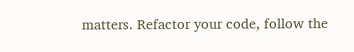matters. Refactor your code, follow the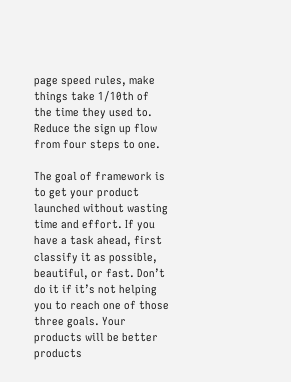page speed rules, make things take 1/10th of the time they used to. Reduce the sign up flow from four steps to one.

The goal of framework is to get your product launched without wasting time and effort. If you have a task ahead, first classify it as possible, beautiful, or fast. Don’t do it if it’s not helping you to reach one of those three goals. Your products will be better products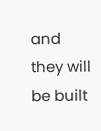and they will be built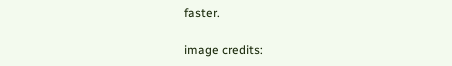faster.

image credits: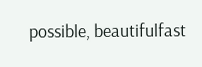possible, beautifulfast